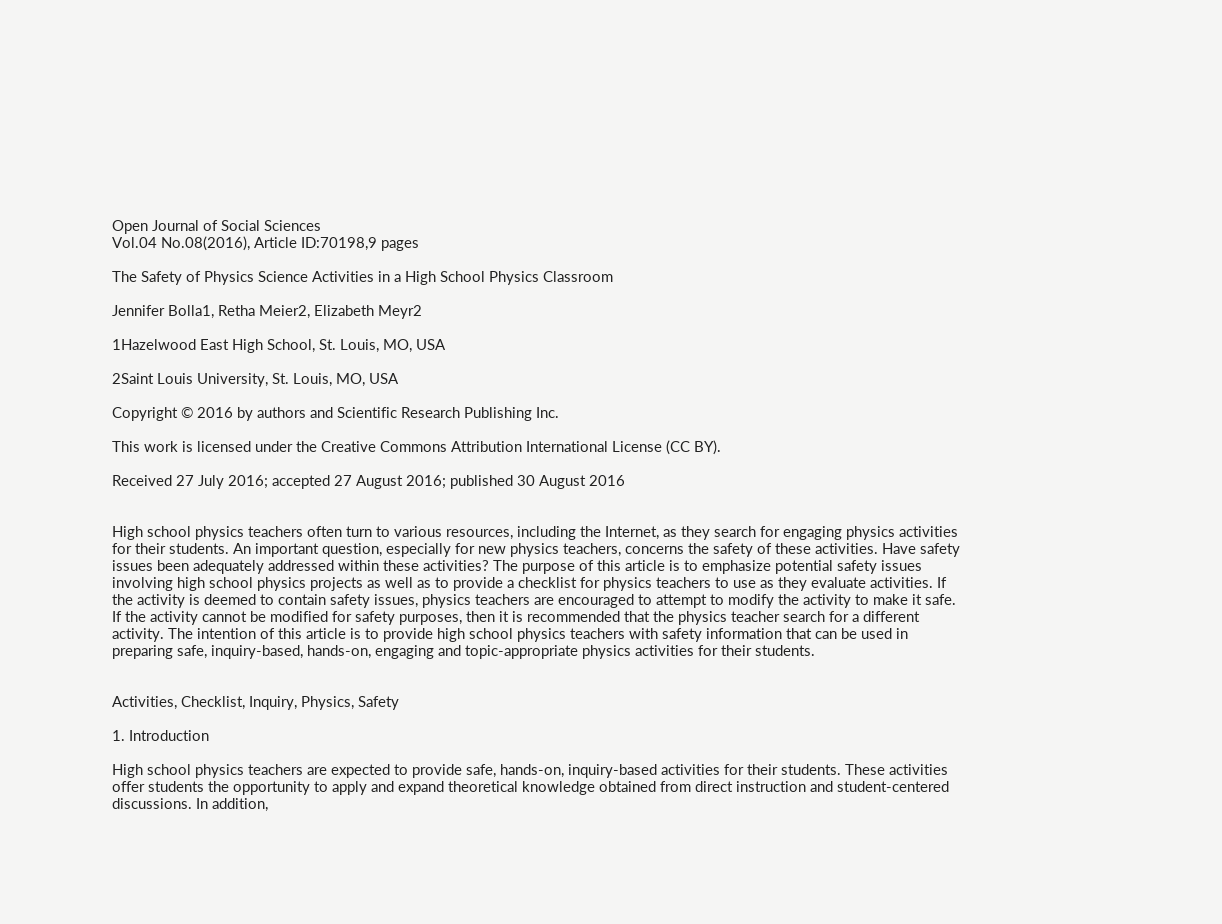Open Journal of Social Sciences
Vol.04 No.08(2016), Article ID:70198,9 pages

The Safety of Physics Science Activities in a High School Physics Classroom

Jennifer Bolla1, Retha Meier2, Elizabeth Meyr2

1Hazelwood East High School, St. Louis, MO, USA

2Saint Louis University, St. Louis, MO, USA

Copyright © 2016 by authors and Scientific Research Publishing Inc.

This work is licensed under the Creative Commons Attribution International License (CC BY).

Received 27 July 2016; accepted 27 August 2016; published 30 August 2016


High school physics teachers often turn to various resources, including the Internet, as they search for engaging physics activities for their students. An important question, especially for new physics teachers, concerns the safety of these activities. Have safety issues been adequately addressed within these activities? The purpose of this article is to emphasize potential safety issues involving high school physics projects as well as to provide a checklist for physics teachers to use as they evaluate activities. If the activity is deemed to contain safety issues, physics teachers are encouraged to attempt to modify the activity to make it safe. If the activity cannot be modified for safety purposes, then it is recommended that the physics teacher search for a different activity. The intention of this article is to provide high school physics teachers with safety information that can be used in preparing safe, inquiry-based, hands-on, engaging and topic-appropriate physics activities for their students.


Activities, Checklist, Inquiry, Physics, Safety

1. Introduction

High school physics teachers are expected to provide safe, hands-on, inquiry-based activities for their students. These activities offer students the opportunity to apply and expand theoretical knowledge obtained from direct instruction and student-centered discussions. In addition,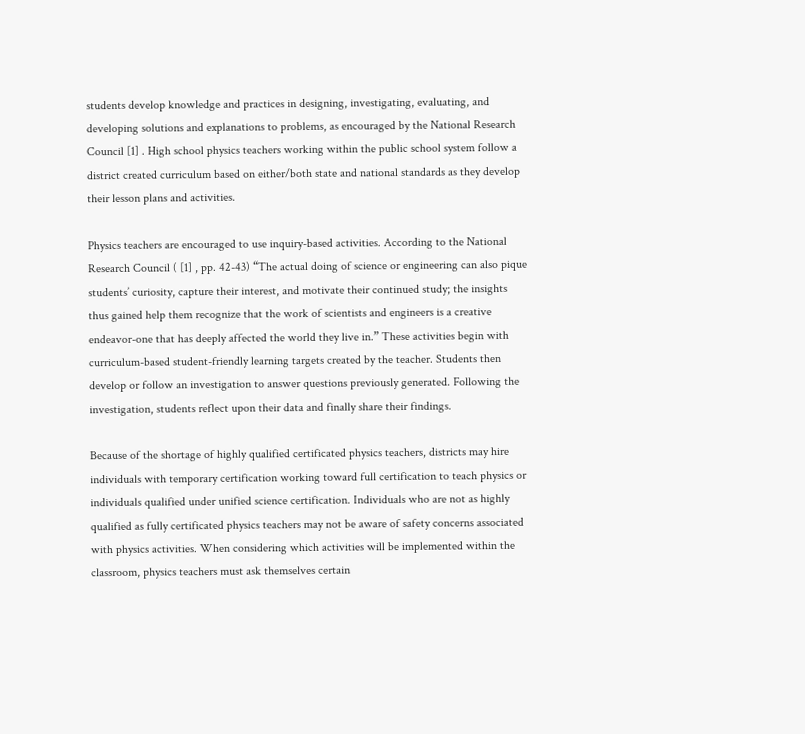students develop knowledge and practices in designing, investigating, evaluating, and developing solutions and explanations to problems, as encouraged by the National Research Council [1] . High school physics teachers working within the public school system follow a district created curriculum based on either/both state and national standards as they develop their lesson plans and activities.

Physics teachers are encouraged to use inquiry-based activities. According to the National Research Council ( [1] , pp. 42-43) “The actual doing of science or engineering can also pique students’ curiosity, capture their interest, and motivate their continued study; the insights thus gained help them recognize that the work of scientists and engineers is a creative endeavor-one that has deeply affected the world they live in.” These activities begin with curriculum-based student-friendly learning targets created by the teacher. Students then develop or follow an investigation to answer questions previously generated. Following the investigation, students reflect upon their data and finally share their findings.

Because of the shortage of highly qualified certificated physics teachers, districts may hire individuals with temporary certification working toward full certification to teach physics or individuals qualified under unified science certification. Individuals who are not as highly qualified as fully certificated physics teachers may not be aware of safety concerns associated with physics activities. When considering which activities will be implemented within the classroom, physics teachers must ask themselves certain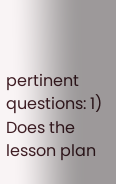pertinent questions: 1) Does the lesson plan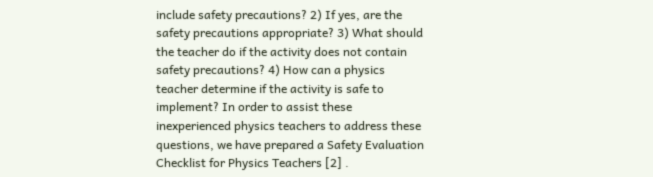include safety precautions? 2) If yes, are the safety precautions appropriate? 3) What should the teacher do if the activity does not contain safety precautions? 4) How can a physics teacher determine if the activity is safe to implement? In order to assist these inexperienced physics teachers to address these questions, we have prepared a Safety Evaluation Checklist for Physics Teachers [2] .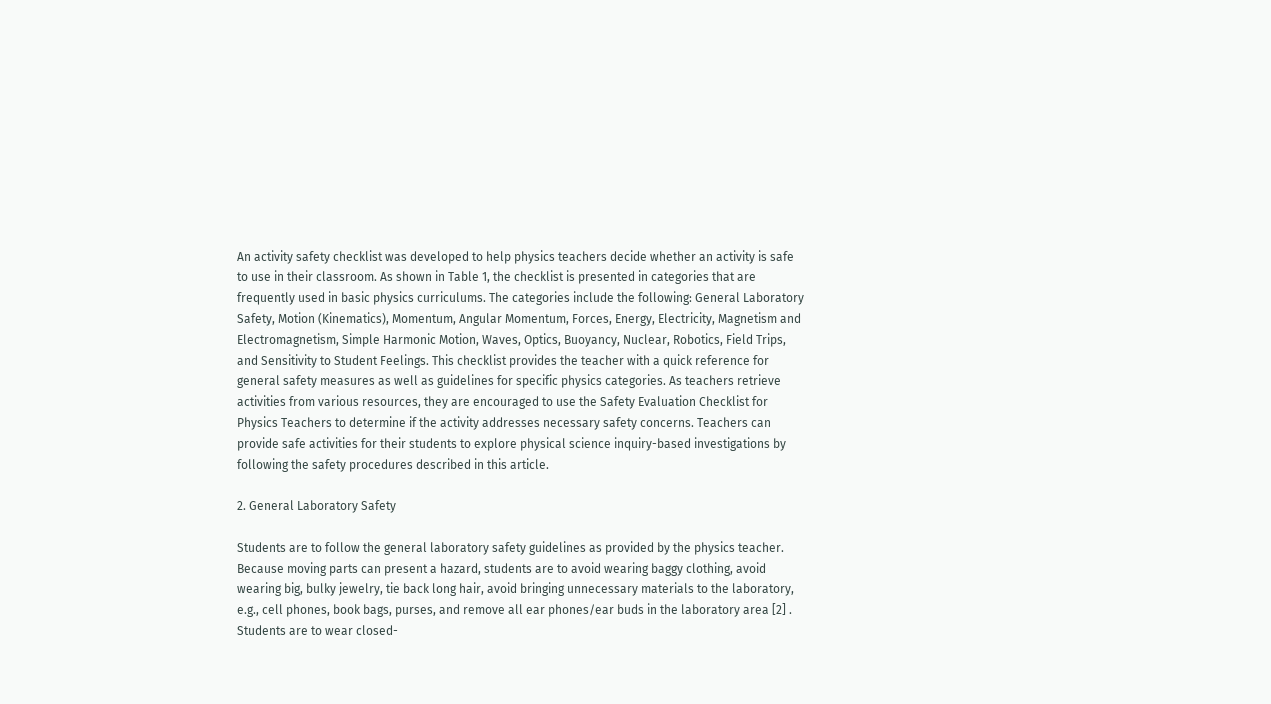An activity safety checklist was developed to help physics teachers decide whether an activity is safe to use in their classroom. As shown in Table 1, the checklist is presented in categories that are frequently used in basic physics curriculums. The categories include the following: General Laboratory Safety, Motion (Kinematics), Momentum, Angular Momentum, Forces, Energy, Electricity, Magnetism and Electromagnetism, Simple Harmonic Motion, Waves, Optics, Buoyancy, Nuclear, Robotics, Field Trips, and Sensitivity to Student Feelings. This checklist provides the teacher with a quick reference for general safety measures as well as guidelines for specific physics categories. As teachers retrieve activities from various resources, they are encouraged to use the Safety Evaluation Checklist for Physics Teachers to determine if the activity addresses necessary safety concerns. Teachers can provide safe activities for their students to explore physical science inquiry-based investigations by following the safety procedures described in this article.

2. General Laboratory Safety

Students are to follow the general laboratory safety guidelines as provided by the physics teacher. Because moving parts can present a hazard, students are to avoid wearing baggy clothing, avoid wearing big, bulky jewelry, tie back long hair, avoid bringing unnecessary materials to the laboratory, e.g., cell phones, book bags, purses, and remove all ear phones/ear buds in the laboratory area [2] . Students are to wear closed-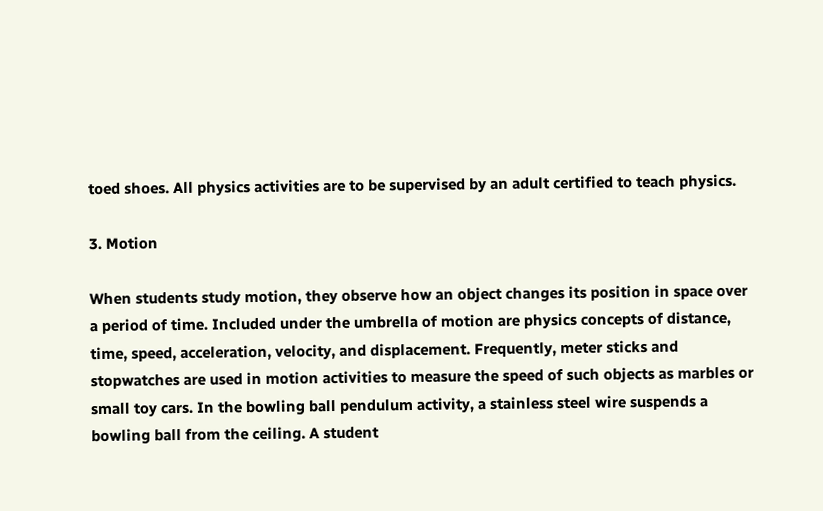toed shoes. All physics activities are to be supervised by an adult certified to teach physics.

3. Motion

When students study motion, they observe how an object changes its position in space over a period of time. Included under the umbrella of motion are physics concepts of distance, time, speed, acceleration, velocity, and displacement. Frequently, meter sticks and stopwatches are used in motion activities to measure the speed of such objects as marbles or small toy cars. In the bowling ball pendulum activity, a stainless steel wire suspends a bowling ball from the ceiling. A student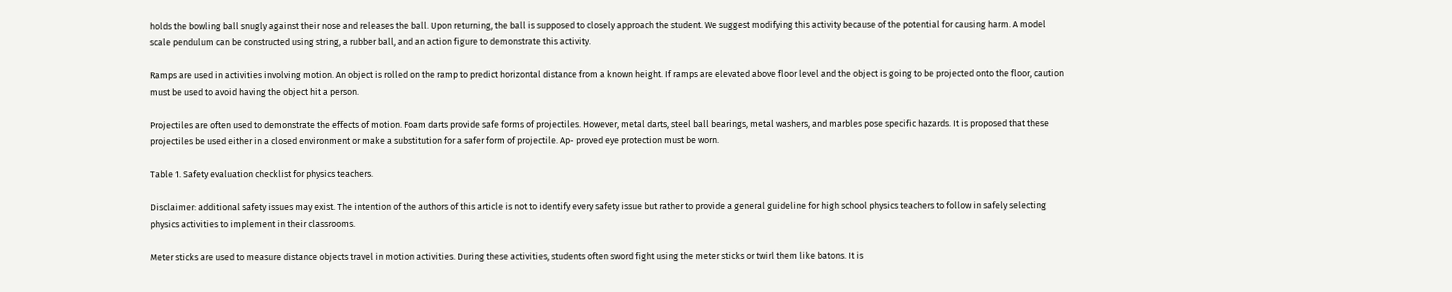holds the bowling ball snugly against their nose and releases the ball. Upon returning, the ball is supposed to closely approach the student. We suggest modifying this activity because of the potential for causing harm. A model scale pendulum can be constructed using string, a rubber ball, and an action figure to demonstrate this activity.

Ramps are used in activities involving motion. An object is rolled on the ramp to predict horizontal distance from a known height. If ramps are elevated above floor level and the object is going to be projected onto the floor, caution must be used to avoid having the object hit a person.

Projectiles are often used to demonstrate the effects of motion. Foam darts provide safe forms of projectiles. However, metal darts, steel ball bearings, metal washers, and marbles pose specific hazards. It is proposed that these projectiles be used either in a closed environment or make a substitution for a safer form of projectile. Ap- proved eye protection must be worn.

Table 1. Safety evaluation checklist for physics teachers.

Disclaimer: additional safety issues may exist. The intention of the authors of this article is not to identify every safety issue but rather to provide a general guideline for high school physics teachers to follow in safely selecting physics activities to implement in their classrooms.

Meter sticks are used to measure distance objects travel in motion activities. During these activities, students often sword fight using the meter sticks or twirl them like batons. It is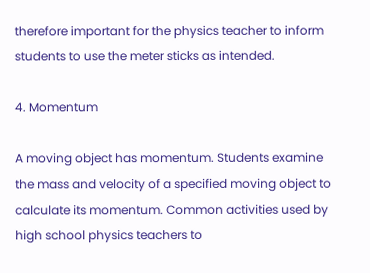therefore important for the physics teacher to inform students to use the meter sticks as intended.

4. Momentum

A moving object has momentum. Students examine the mass and velocity of a specified moving object to calculate its momentum. Common activities used by high school physics teachers to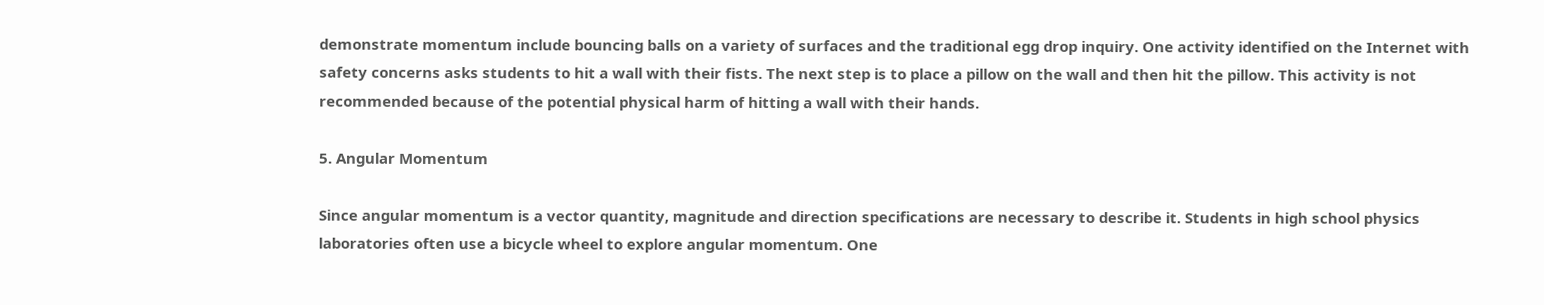demonstrate momentum include bouncing balls on a variety of surfaces and the traditional egg drop inquiry. One activity identified on the Internet with safety concerns asks students to hit a wall with their fists. The next step is to place a pillow on the wall and then hit the pillow. This activity is not recommended because of the potential physical harm of hitting a wall with their hands.

5. Angular Momentum

Since angular momentum is a vector quantity, magnitude and direction specifications are necessary to describe it. Students in high school physics laboratories often use a bicycle wheel to explore angular momentum. One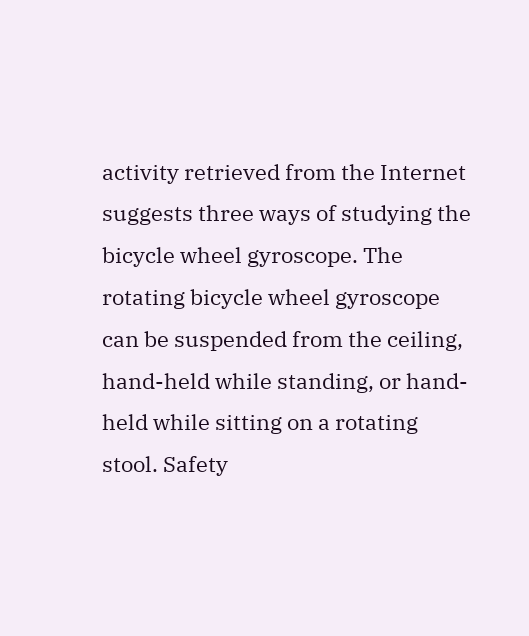activity retrieved from the Internet suggests three ways of studying the bicycle wheel gyroscope. The rotating bicycle wheel gyroscope can be suspended from the ceiling, hand-held while standing, or hand-held while sitting on a rotating stool. Safety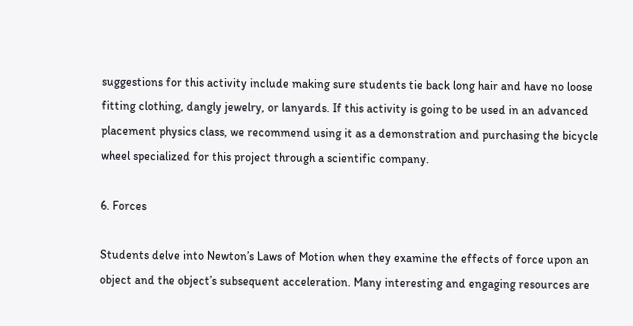suggestions for this activity include making sure students tie back long hair and have no loose fitting clothing, dangly jewelry, or lanyards. If this activity is going to be used in an advanced placement physics class, we recommend using it as a demonstration and purchasing the bicycle wheel specialized for this project through a scientific company.

6. Forces

Students delve into Newton’s Laws of Motion when they examine the effects of force upon an object and the object’s subsequent acceleration. Many interesting and engaging resources are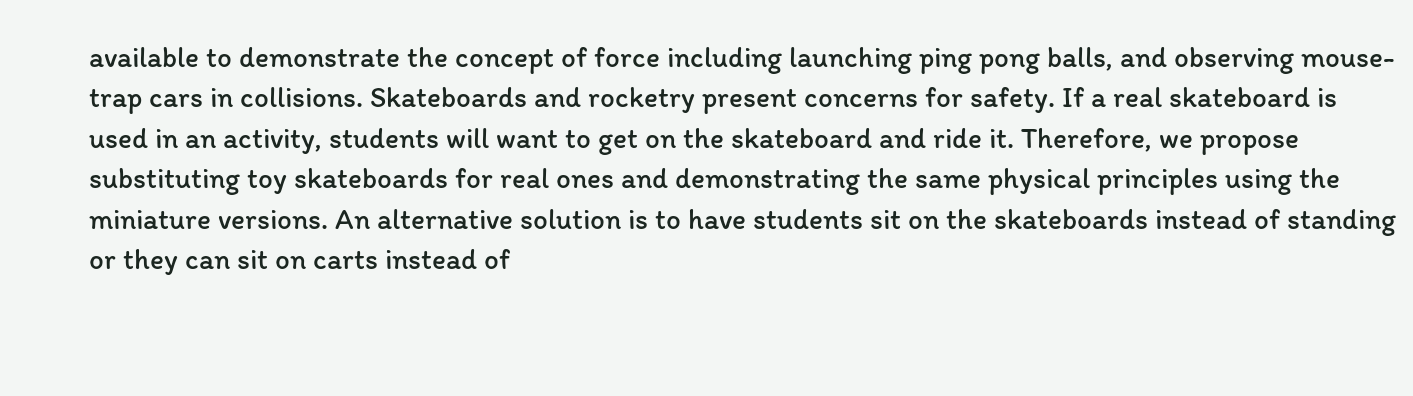available to demonstrate the concept of force including launching ping pong balls, and observing mouse-trap cars in collisions. Skateboards and rocketry present concerns for safety. If a real skateboard is used in an activity, students will want to get on the skateboard and ride it. Therefore, we propose substituting toy skateboards for real ones and demonstrating the same physical principles using the miniature versions. An alternative solution is to have students sit on the skateboards instead of standing or they can sit on carts instead of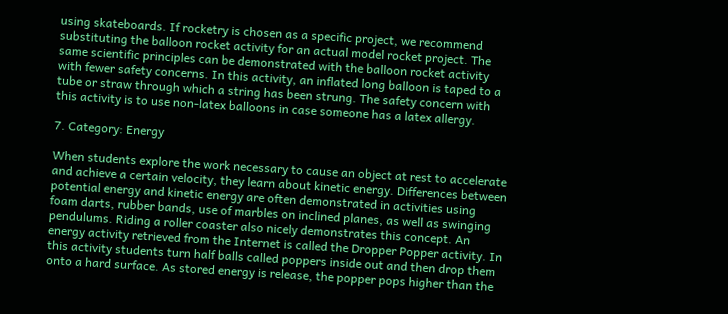using skateboards. If rocketry is chosen as a specific project, we recommend substituting the balloon rocket activity for an actual model rocket project. The same scientific principles can be demonstrated with the balloon rocket activity with fewer safety concerns. In this activity, an inflated long balloon is taped to a tube or straw through which a string has been strung. The safety concern with this activity is to use non-latex balloons in case someone has a latex allergy.

7. Category: Energy

When students explore the work necessary to cause an object at rest to accelerate and achieve a certain velocity, they learn about kinetic energy. Differences between potential energy and kinetic energy are often demonstrated in activities using foam darts, rubber bands, use of marbles on inclined planes, as well as swinging pendulums. Riding a roller coaster also nicely demonstrates this concept. An energy activity retrieved from the Internet is called the Dropper Popper activity. In this activity students turn half balls called poppers inside out and then drop them onto a hard surface. As stored energy is release, the popper pops higher than the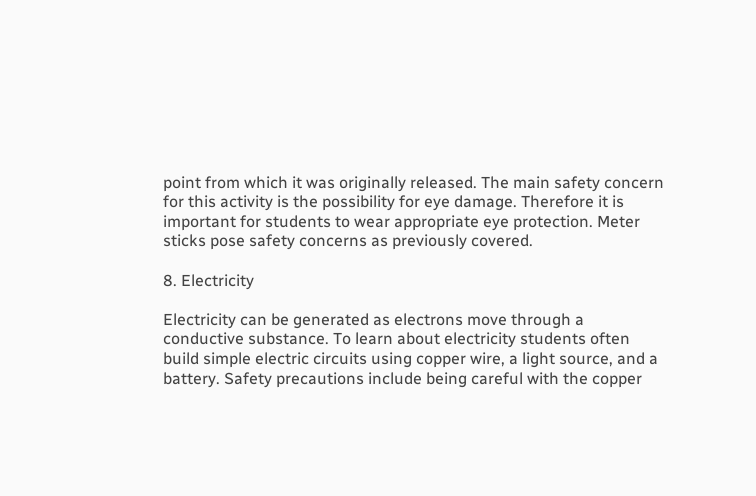point from which it was originally released. The main safety concern for this activity is the possibility for eye damage. Therefore it is important for students to wear appropriate eye protection. Meter sticks pose safety concerns as previously covered.

8. Electricity

Electricity can be generated as electrons move through a conductive substance. To learn about electricity students often build simple electric circuits using copper wire, a light source, and a battery. Safety precautions include being careful with the copper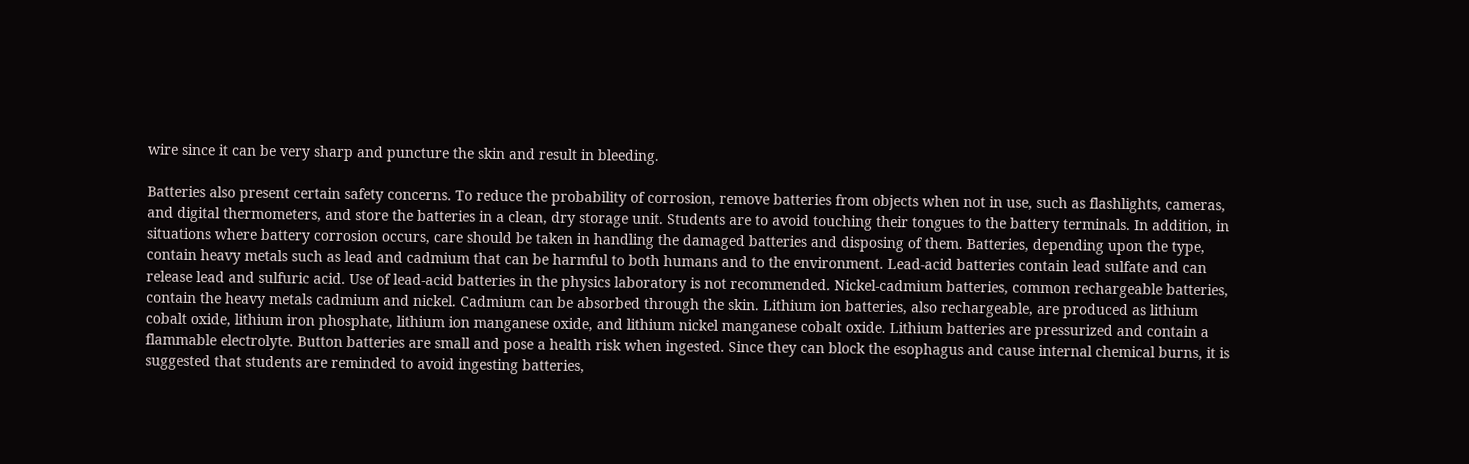wire since it can be very sharp and puncture the skin and result in bleeding.

Batteries also present certain safety concerns. To reduce the probability of corrosion, remove batteries from objects when not in use, such as flashlights, cameras, and digital thermometers, and store the batteries in a clean, dry storage unit. Students are to avoid touching their tongues to the battery terminals. In addition, in situations where battery corrosion occurs, care should be taken in handling the damaged batteries and disposing of them. Batteries, depending upon the type, contain heavy metals such as lead and cadmium that can be harmful to both humans and to the environment. Lead-acid batteries contain lead sulfate and can release lead and sulfuric acid. Use of lead-acid batteries in the physics laboratory is not recommended. Nickel-cadmium batteries, common rechargeable batteries, contain the heavy metals cadmium and nickel. Cadmium can be absorbed through the skin. Lithium ion batteries, also rechargeable, are produced as lithium cobalt oxide, lithium iron phosphate, lithium ion manganese oxide, and lithium nickel manganese cobalt oxide. Lithium batteries are pressurized and contain a flammable electrolyte. Button batteries are small and pose a health risk when ingested. Since they can block the esophagus and cause internal chemical burns, it is suggested that students are reminded to avoid ingesting batteries,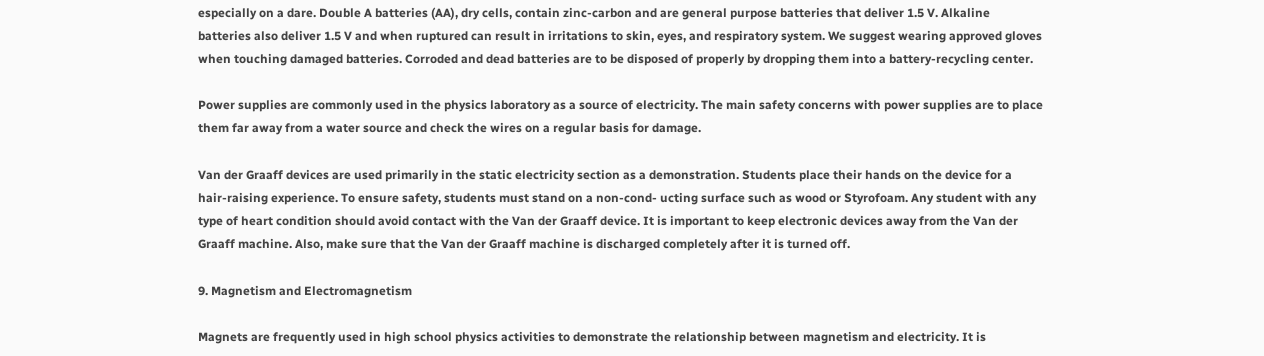especially on a dare. Double A batteries (AA), dry cells, contain zinc-carbon and are general purpose batteries that deliver 1.5 V. Alkaline batteries also deliver 1.5 V and when ruptured can result in irritations to skin, eyes, and respiratory system. We suggest wearing approved gloves when touching damaged batteries. Corroded and dead batteries are to be disposed of properly by dropping them into a battery-recycling center.

Power supplies are commonly used in the physics laboratory as a source of electricity. The main safety concerns with power supplies are to place them far away from a water source and check the wires on a regular basis for damage.

Van der Graaff devices are used primarily in the static electricity section as a demonstration. Students place their hands on the device for a hair-raising experience. To ensure safety, students must stand on a non-cond- ucting surface such as wood or Styrofoam. Any student with any type of heart condition should avoid contact with the Van der Graaff device. It is important to keep electronic devices away from the Van der Graaff machine. Also, make sure that the Van der Graaff machine is discharged completely after it is turned off.

9. Magnetism and Electromagnetism

Magnets are frequently used in high school physics activities to demonstrate the relationship between magnetism and electricity. It is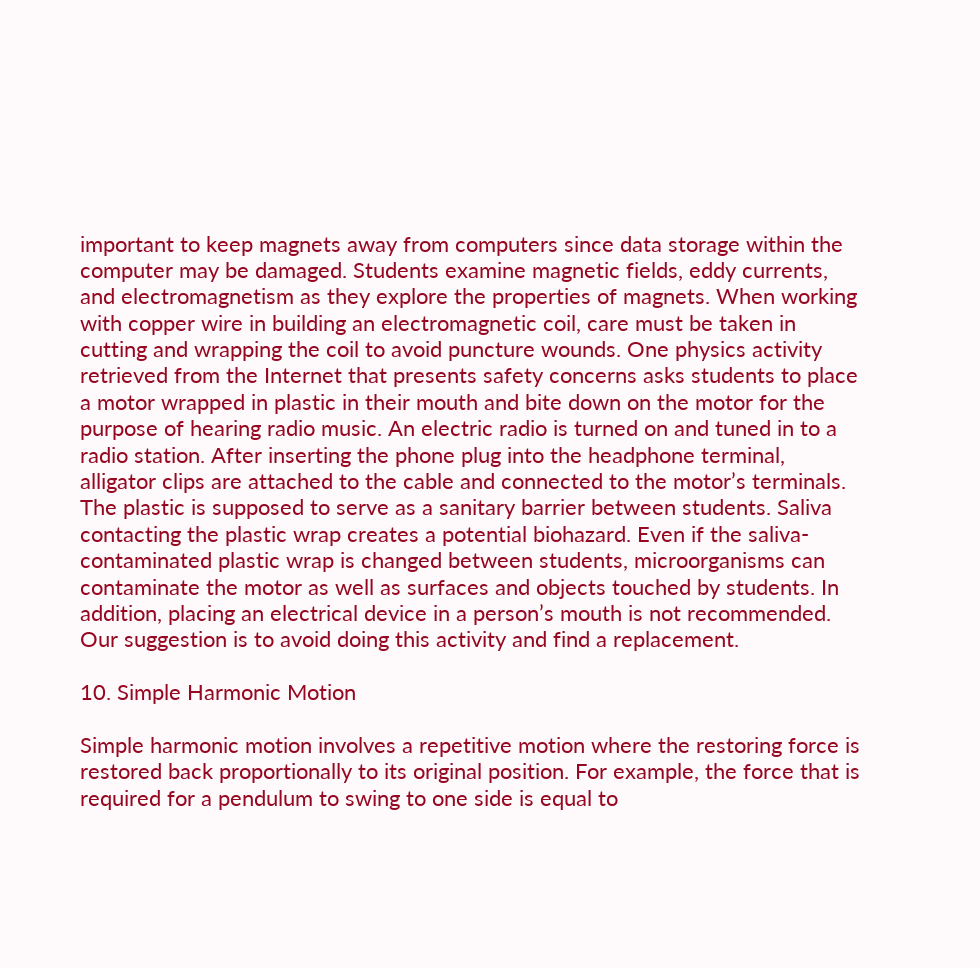important to keep magnets away from computers since data storage within the computer may be damaged. Students examine magnetic fields, eddy currents, and electromagnetism as they explore the properties of magnets. When working with copper wire in building an electromagnetic coil, care must be taken in cutting and wrapping the coil to avoid puncture wounds. One physics activity retrieved from the Internet that presents safety concerns asks students to place a motor wrapped in plastic in their mouth and bite down on the motor for the purpose of hearing radio music. An electric radio is turned on and tuned in to a radio station. After inserting the phone plug into the headphone terminal, alligator clips are attached to the cable and connected to the motor’s terminals. The plastic is supposed to serve as a sanitary barrier between students. Saliva contacting the plastic wrap creates a potential biohazard. Even if the saliva-contaminated plastic wrap is changed between students, microorganisms can contaminate the motor as well as surfaces and objects touched by students. In addition, placing an electrical device in a person’s mouth is not recommended. Our suggestion is to avoid doing this activity and find a replacement.

10. Simple Harmonic Motion

Simple harmonic motion involves a repetitive motion where the restoring force is restored back proportionally to its original position. For example, the force that is required for a pendulum to swing to one side is equal to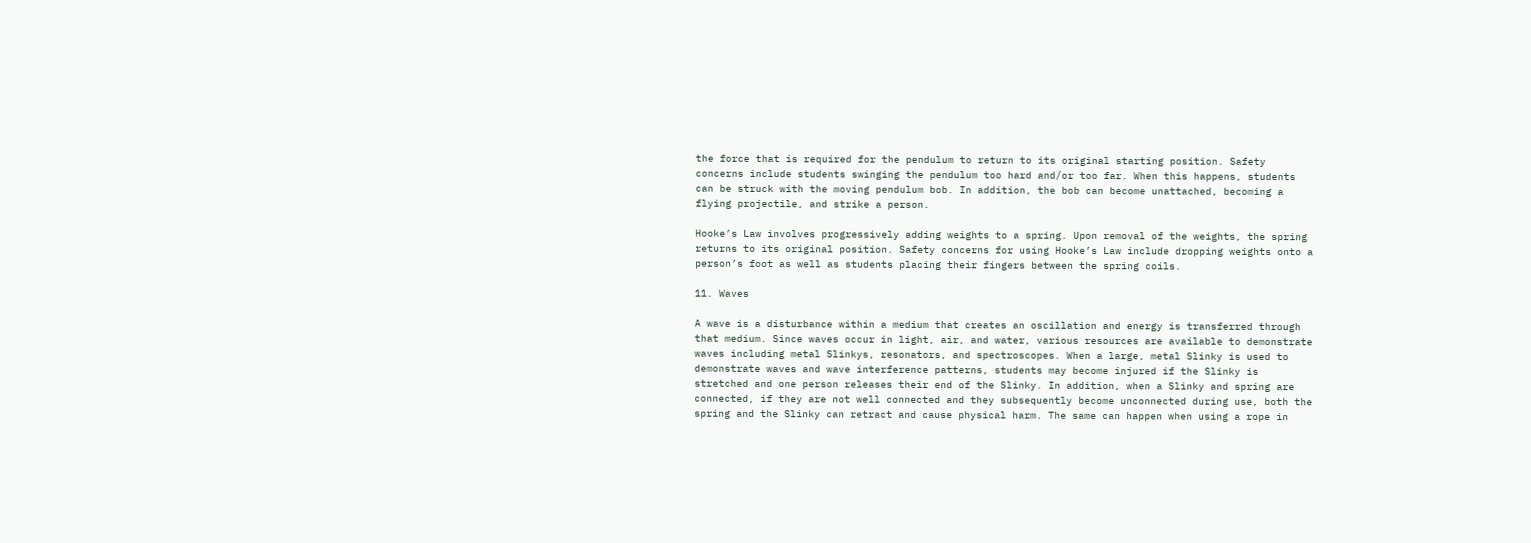the force that is required for the pendulum to return to its original starting position. Safety concerns include students swinging the pendulum too hard and/or too far. When this happens, students can be struck with the moving pendulum bob. In addition, the bob can become unattached, becoming a flying projectile, and strike a person.

Hooke’s Law involves progressively adding weights to a spring. Upon removal of the weights, the spring returns to its original position. Safety concerns for using Hooke’s Law include dropping weights onto a person’s foot as well as students placing their fingers between the spring coils.

11. Waves

A wave is a disturbance within a medium that creates an oscillation and energy is transferred through that medium. Since waves occur in light, air, and water, various resources are available to demonstrate waves including metal Slinkys, resonators, and spectroscopes. When a large, metal Slinky is used to demonstrate waves and wave interference patterns, students may become injured if the Slinky is stretched and one person releases their end of the Slinky. In addition, when a Slinky and spring are connected, if they are not well connected and they subsequently become unconnected during use, both the spring and the Slinky can retract and cause physical harm. The same can happen when using a rope in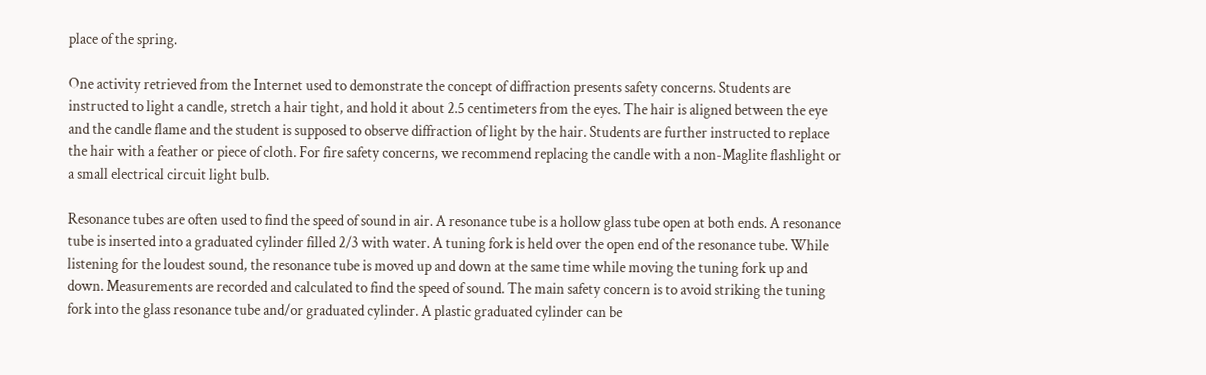place of the spring.

One activity retrieved from the Internet used to demonstrate the concept of diffraction presents safety concerns. Students are instructed to light a candle, stretch a hair tight, and hold it about 2.5 centimeters from the eyes. The hair is aligned between the eye and the candle flame and the student is supposed to observe diffraction of light by the hair. Students are further instructed to replace the hair with a feather or piece of cloth. For fire safety concerns, we recommend replacing the candle with a non-Maglite flashlight or a small electrical circuit light bulb.

Resonance tubes are often used to find the speed of sound in air. A resonance tube is a hollow glass tube open at both ends. A resonance tube is inserted into a graduated cylinder filled 2/3 with water. A tuning fork is held over the open end of the resonance tube. While listening for the loudest sound, the resonance tube is moved up and down at the same time while moving the tuning fork up and down. Measurements are recorded and calculated to find the speed of sound. The main safety concern is to avoid striking the tuning fork into the glass resonance tube and/or graduated cylinder. A plastic graduated cylinder can be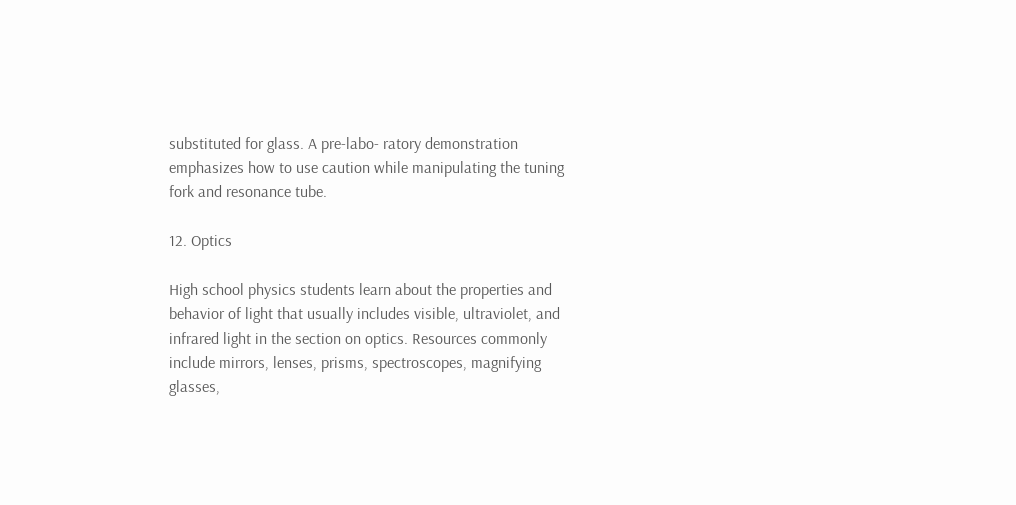substituted for glass. A pre-labo- ratory demonstration emphasizes how to use caution while manipulating the tuning fork and resonance tube.

12. Optics

High school physics students learn about the properties and behavior of light that usually includes visible, ultraviolet, and infrared light in the section on optics. Resources commonly include mirrors, lenses, prisms, spectroscopes, magnifying glasses,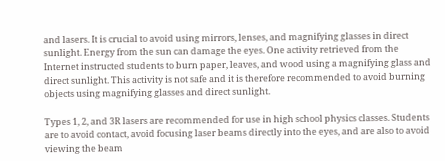and lasers. It is crucial to avoid using mirrors, lenses, and magnifying glasses in direct sunlight. Energy from the sun can damage the eyes. One activity retrieved from the Internet instructed students to burn paper, leaves, and wood using a magnifying glass and direct sunlight. This activity is not safe and it is therefore recommended to avoid burning objects using magnifying glasses and direct sunlight.

Types 1, 2, and 3R lasers are recommended for use in high school physics classes. Students are to avoid contact, avoid focusing laser beams directly into the eyes, and are also to avoid viewing the beam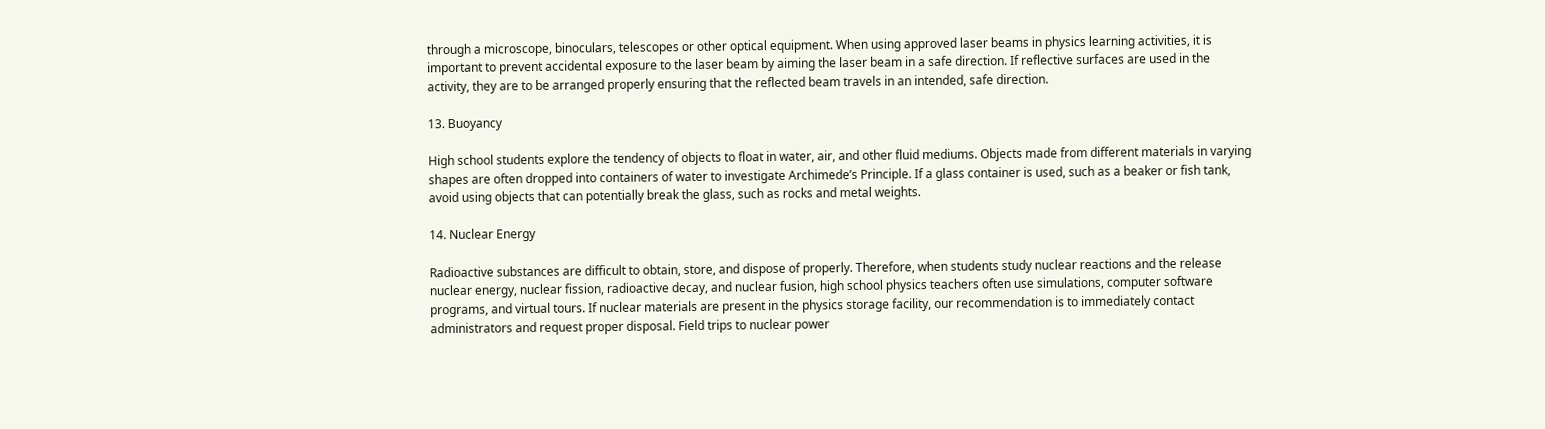through a microscope, binoculars, telescopes or other optical equipment. When using approved laser beams in physics learning activities, it is important to prevent accidental exposure to the laser beam by aiming the laser beam in a safe direction. If reflective surfaces are used in the activity, they are to be arranged properly ensuring that the reflected beam travels in an intended, safe direction.

13. Buoyancy

High school students explore the tendency of objects to float in water, air, and other fluid mediums. Objects made from different materials in varying shapes are often dropped into containers of water to investigate Archimede’s Principle. If a glass container is used, such as a beaker or fish tank, avoid using objects that can potentially break the glass, such as rocks and metal weights.

14. Nuclear Energy

Radioactive substances are difficult to obtain, store, and dispose of properly. Therefore, when students study nuclear reactions and the release nuclear energy, nuclear fission, radioactive decay, and nuclear fusion, high school physics teachers often use simulations, computer software programs, and virtual tours. If nuclear materials are present in the physics storage facility, our recommendation is to immediately contact administrators and request proper disposal. Field trips to nuclear power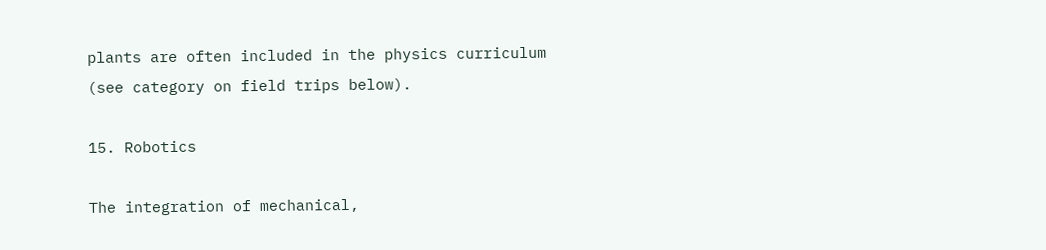plants are often included in the physics curriculum (see category on field trips below).

15. Robotics

The integration of mechanical,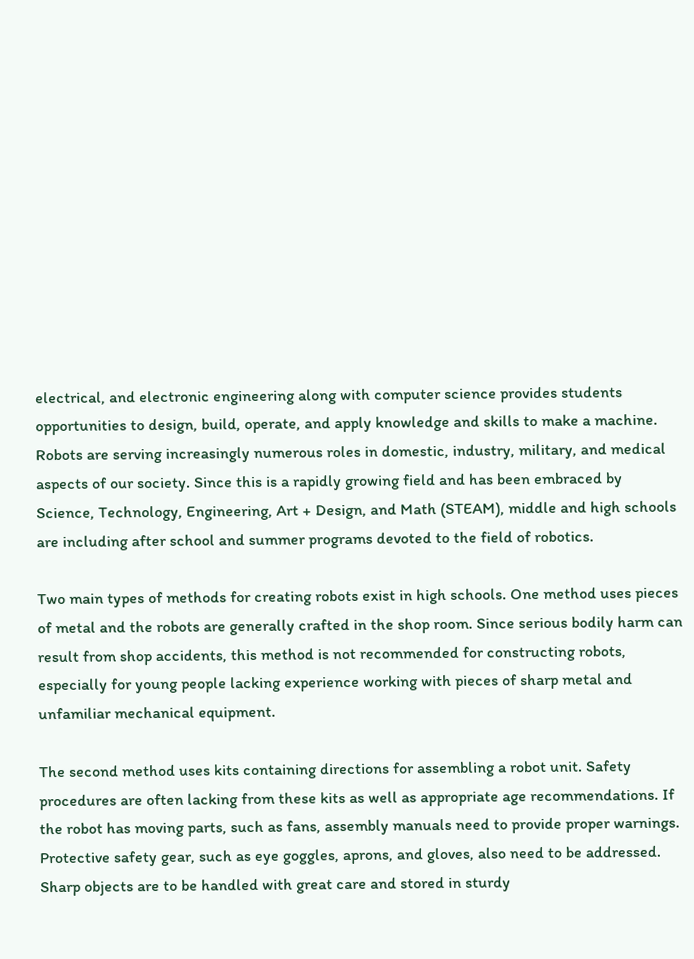electrical, and electronic engineering along with computer science provides students opportunities to design, build, operate, and apply knowledge and skills to make a machine. Robots are serving increasingly numerous roles in domestic, industry, military, and medical aspects of our society. Since this is a rapidly growing field and has been embraced by Science, Technology, Engineering, Art + Design, and Math (STEAM), middle and high schools are including after school and summer programs devoted to the field of robotics.

Two main types of methods for creating robots exist in high schools. One method uses pieces of metal and the robots are generally crafted in the shop room. Since serious bodily harm can result from shop accidents, this method is not recommended for constructing robots, especially for young people lacking experience working with pieces of sharp metal and unfamiliar mechanical equipment.

The second method uses kits containing directions for assembling a robot unit. Safety procedures are often lacking from these kits as well as appropriate age recommendations. If the robot has moving parts, such as fans, assembly manuals need to provide proper warnings. Protective safety gear, such as eye goggles, aprons, and gloves, also need to be addressed. Sharp objects are to be handled with great care and stored in sturdy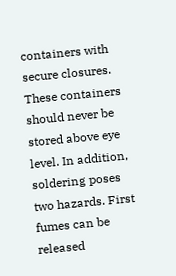containers with secure closures. These containers should never be stored above eye level. In addition, soldering poses two hazards. First fumes can be released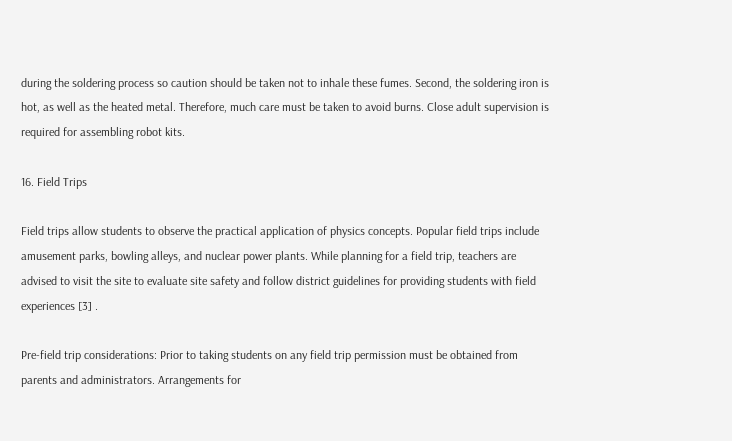during the soldering process so caution should be taken not to inhale these fumes. Second, the soldering iron is hot, as well as the heated metal. Therefore, much care must be taken to avoid burns. Close adult supervision is required for assembling robot kits.

16. Field Trips

Field trips allow students to observe the practical application of physics concepts. Popular field trips include amusement parks, bowling alleys, and nuclear power plants. While planning for a field trip, teachers are advised to visit the site to evaluate site safety and follow district guidelines for providing students with field experiences [3] .

Pre-field trip considerations: Prior to taking students on any field trip permission must be obtained from parents and administrators. Arrangements for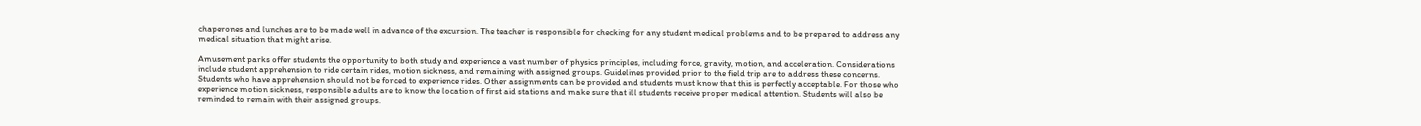chaperones and lunches are to be made well in advance of the excursion. The teacher is responsible for checking for any student medical problems and to be prepared to address any medical situation that might arise.

Amusement parks offer students the opportunity to both study and experience a vast number of physics principles, including force, gravity, motion, and acceleration. Considerations include student apprehension to ride certain rides, motion sickness, and remaining with assigned groups. Guidelines provided prior to the field trip are to address these concerns. Students who have apprehension should not be forced to experience rides. Other assignments can be provided and students must know that this is perfectly acceptable. For those who experience motion sickness, responsible adults are to know the location of first aid stations and make sure that ill students receive proper medical attention. Students will also be reminded to remain with their assigned groups.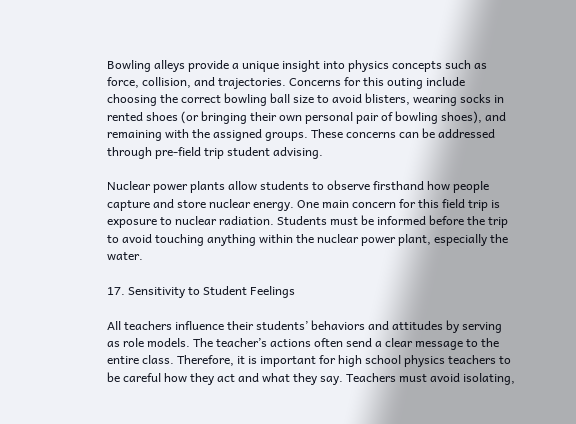Bowling alleys provide a unique insight into physics concepts such as force, collision, and trajectories. Concerns for this outing include choosing the correct bowling ball size to avoid blisters, wearing socks in rented shoes (or bringing their own personal pair of bowling shoes), and remaining with the assigned groups. These concerns can be addressed through pre-field trip student advising.

Nuclear power plants allow students to observe firsthand how people capture and store nuclear energy. One main concern for this field trip is exposure to nuclear radiation. Students must be informed before the trip to avoid touching anything within the nuclear power plant, especially the water.

17. Sensitivity to Student Feelings

All teachers influence their students’ behaviors and attitudes by serving as role models. The teacher’s actions often send a clear message to the entire class. Therefore, it is important for high school physics teachers to be careful how they act and what they say. Teachers must avoid isolating,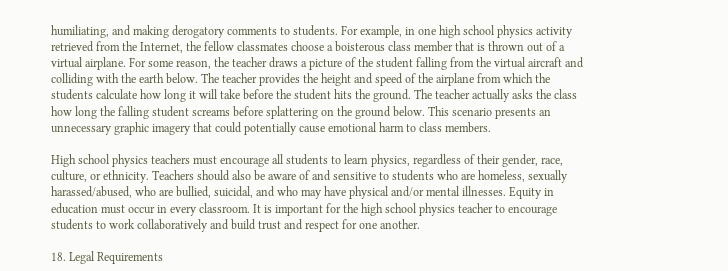humiliating, and making derogatory comments to students. For example, in one high school physics activity retrieved from the Internet, the fellow classmates choose a boisterous class member that is thrown out of a virtual airplane. For some reason, the teacher draws a picture of the student falling from the virtual aircraft and colliding with the earth below. The teacher provides the height and speed of the airplane from which the students calculate how long it will take before the student hits the ground. The teacher actually asks the class how long the falling student screams before splattering on the ground below. This scenario presents an unnecessary graphic imagery that could potentially cause emotional harm to class members.

High school physics teachers must encourage all students to learn physics, regardless of their gender, race, culture, or ethnicity. Teachers should also be aware of and sensitive to students who are homeless, sexually harassed/abused, who are bullied, suicidal, and who may have physical and/or mental illnesses. Equity in education must occur in every classroom. It is important for the high school physics teacher to encourage students to work collaboratively and build trust and respect for one another.

18. Legal Requirements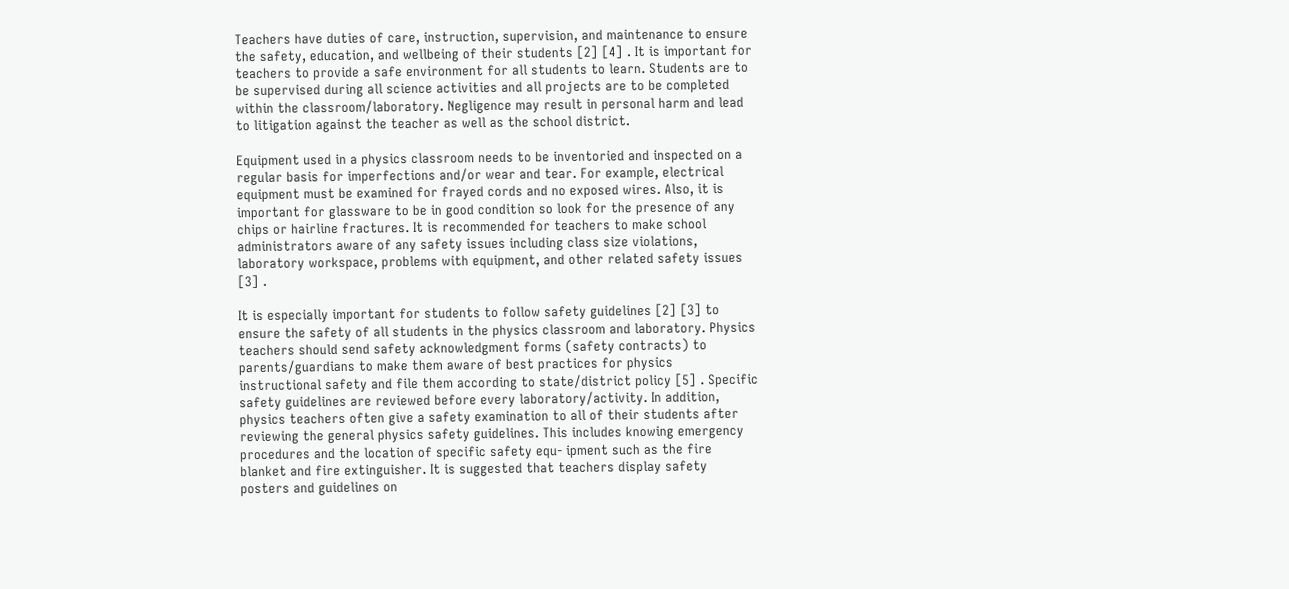Teachers have duties of care, instruction, supervision, and maintenance to ensure the safety, education, and wellbeing of their students [2] [4] . It is important for teachers to provide a safe environment for all students to learn. Students are to be supervised during all science activities and all projects are to be completed within the classroom/laboratory. Negligence may result in personal harm and lead to litigation against the teacher as well as the school district.

Equipment used in a physics classroom needs to be inventoried and inspected on a regular basis for imperfections and/or wear and tear. For example, electrical equipment must be examined for frayed cords and no exposed wires. Also, it is important for glassware to be in good condition so look for the presence of any chips or hairline fractures. It is recommended for teachers to make school administrators aware of any safety issues including class size violations, laboratory workspace, problems with equipment, and other related safety issues [3] .

It is especially important for students to follow safety guidelines [2] [3] to ensure the safety of all students in the physics classroom and laboratory. Physics teachers should send safety acknowledgment forms (safety contracts) to parents/guardians to make them aware of best practices for physics instructional safety and file them according to state/district policy [5] . Specific safety guidelines are reviewed before every laboratory/activity. In addition, physics teachers often give a safety examination to all of their students after reviewing the general physics safety guidelines. This includes knowing emergency procedures and the location of specific safety equ- ipment such as the fire blanket and fire extinguisher. It is suggested that teachers display safety posters and guidelines on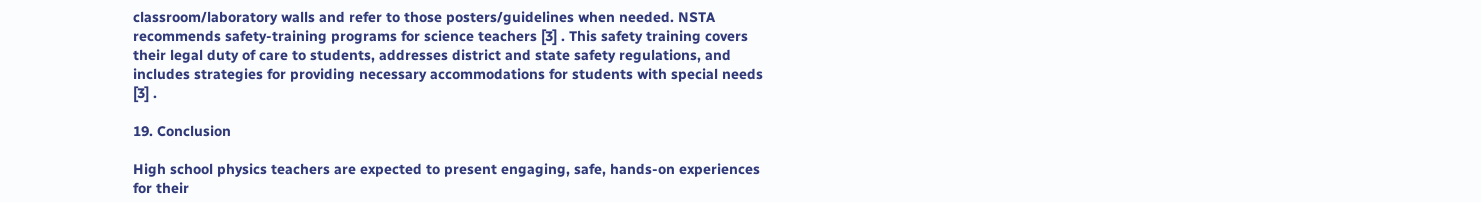classroom/laboratory walls and refer to those posters/guidelines when needed. NSTA recommends safety-training programs for science teachers [3] . This safety training covers their legal duty of care to students, addresses district and state safety regulations, and includes strategies for providing necessary accommodations for students with special needs [3] .

19. Conclusion

High school physics teachers are expected to present engaging, safe, hands-on experiences for their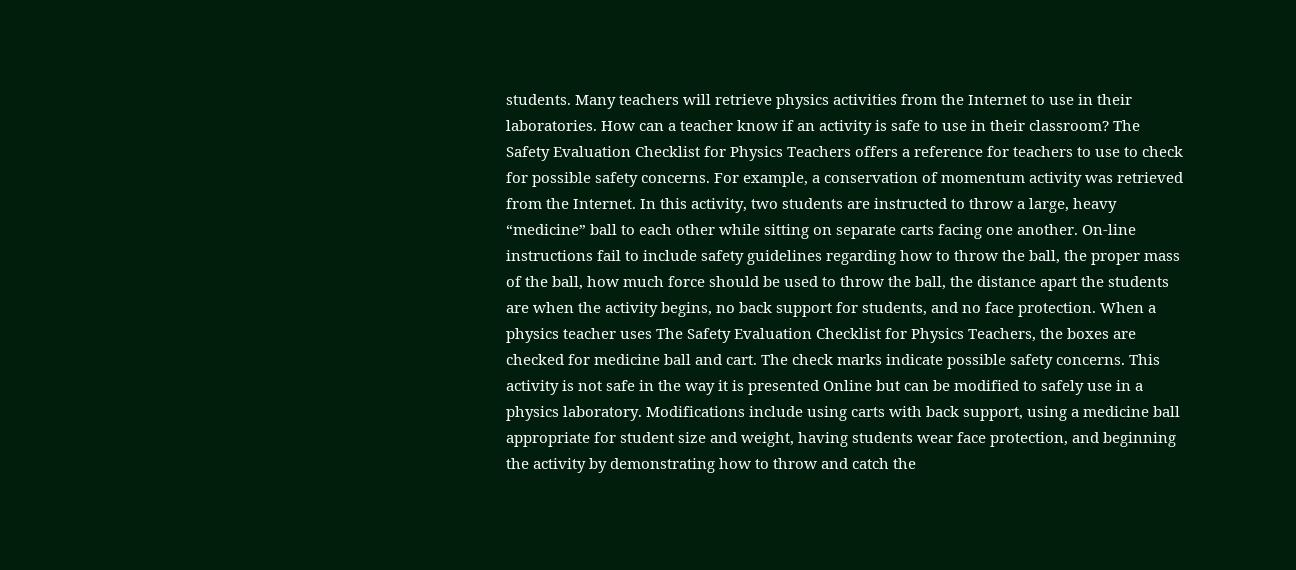students. Many teachers will retrieve physics activities from the Internet to use in their laboratories. How can a teacher know if an activity is safe to use in their classroom? The Safety Evaluation Checklist for Physics Teachers offers a reference for teachers to use to check for possible safety concerns. For example, a conservation of momentum activity was retrieved from the Internet. In this activity, two students are instructed to throw a large, heavy “medicine” ball to each other while sitting on separate carts facing one another. On-line instructions fail to include safety guidelines regarding how to throw the ball, the proper mass of the ball, how much force should be used to throw the ball, the distance apart the students are when the activity begins, no back support for students, and no face protection. When a physics teacher uses The Safety Evaluation Checklist for Physics Teachers, the boxes are checked for medicine ball and cart. The check marks indicate possible safety concerns. This activity is not safe in the way it is presented Online but can be modified to safely use in a physics laboratory. Modifications include using carts with back support, using a medicine ball appropriate for student size and weight, having students wear face protection, and beginning the activity by demonstrating how to throw and catch the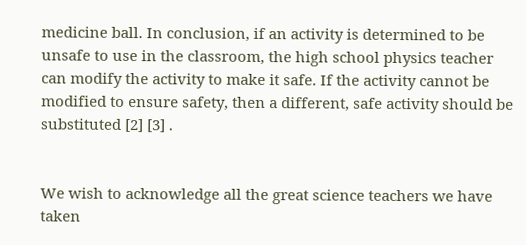medicine ball. In conclusion, if an activity is determined to be unsafe to use in the classroom, the high school physics teacher can modify the activity to make it safe. If the activity cannot be modified to ensure safety, then a different, safe activity should be substituted [2] [3] .


We wish to acknowledge all the great science teachers we have taken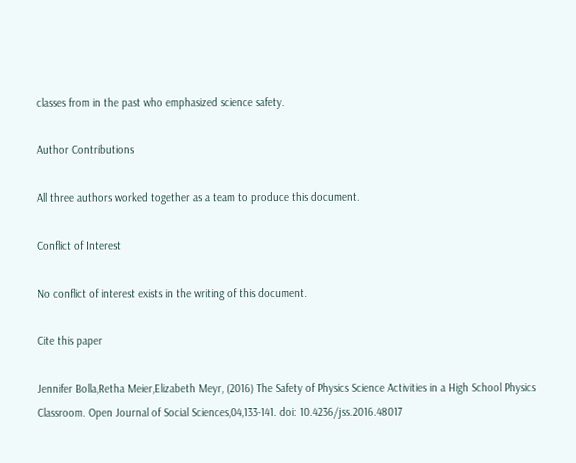classes from in the past who emphasized science safety.

Author Contributions

All three authors worked together as a team to produce this document.

Conflict of Interest

No conflict of interest exists in the writing of this document.

Cite this paper

Jennifer Bolla,Retha Meier,Elizabeth Meyr, (2016) The Safety of Physics Science Activities in a High School Physics Classroom. Open Journal of Social Sciences,04,133-141. doi: 10.4236/jss.2016.48017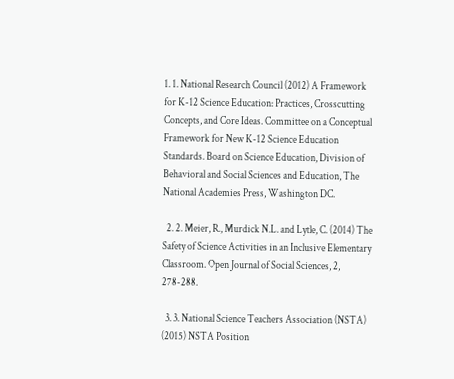1. 1. National Research Council (2012) A Framework for K-12 Science Education: Practices, Crosscutting Concepts, and Core Ideas. Committee on a Conceptual Framework for New K-12 Science Education Standards. Board on Science Education, Division of Behavioral and Social Sciences and Education, The National Academies Press, Washington DC.

  2. 2. Meier, R., Murdick N.L. and Lytle, C. (2014) The Safety of Science Activities in an Inclusive Elementary Classroom. Open Journal of Social Sciences, 2, 278-288.

  3. 3. National Science Teachers Association (NSTA) (2015) NSTA Position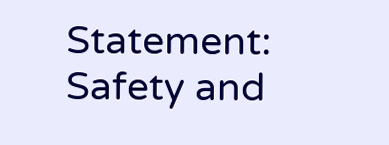Statement: Safety and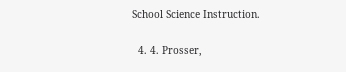School Science Instruction.

  4. 4. Prosser,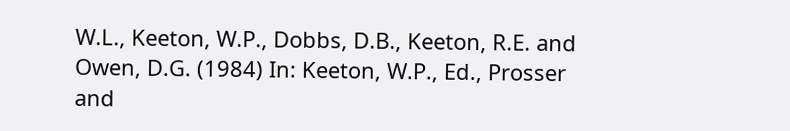W.L., Keeton, W.P., Dobbs, D.B., Keeton, R.E. and Owen, D.G. (1984) In: Keeton, W.P., Ed., Prosser and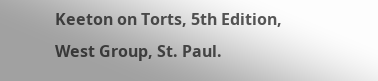Keeton on Torts, 5th Edition, West Group, St. Paul.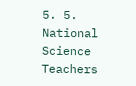5. 5. National Science Teachers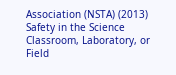Association (NSTA) (2013) Safety in the Science Classroom, Laboratory, or Field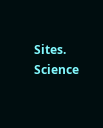Sites. Science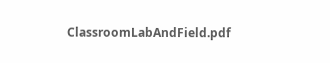ClassroomLabAndField.pdf